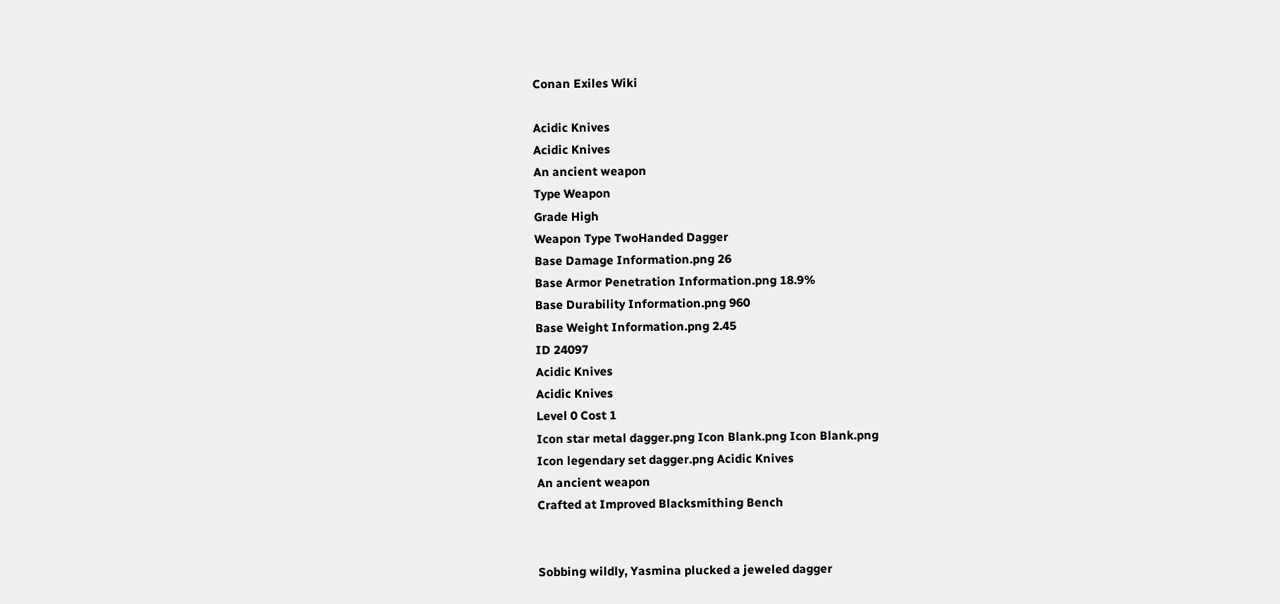Conan Exiles Wiki

Acidic Knives
Acidic Knives
An ancient weapon
Type Weapon
Grade High
Weapon Type TwoHanded Dagger
Base Damage Information.png 26
Base Armor Penetration Information.png 18.9%
Base Durability Information.png 960
Base Weight Information.png 2.45
ID 24097
Acidic Knives
Acidic Knives
Level 0 Cost 1
Icon star metal dagger.png Icon Blank.png Icon Blank.png
Icon legendary set dagger.png Acidic Knives
An ancient weapon
Crafted at Improved Blacksmithing Bench


Sobbing wildly, Yasmina plucked a jeweled dagger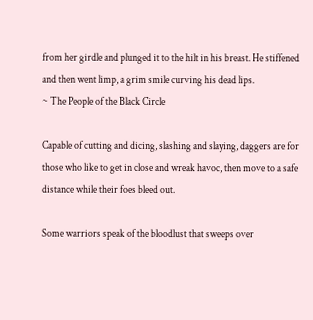from her girdle and plunged it to the hilt in his breast. He stiffened and then went limp, a grim smile curving his dead lips.
~ The People of the Black Circle

Capable of cutting and dicing, slashing and slaying, daggers are for those who like to get in close and wreak havoc, then move to a safe distance while their foes bleed out.

Some warriors speak of the bloodlust that sweeps over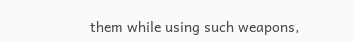them while using such weapons,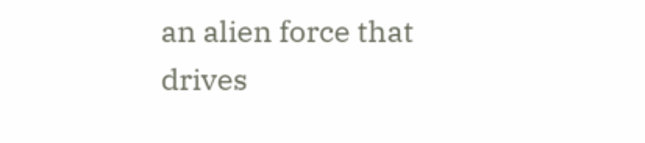an alien force that drives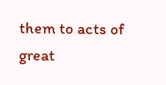them to acts of great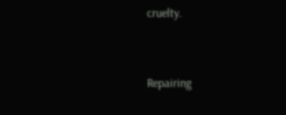cruelty.


Repairing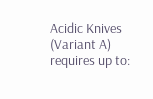Acidic Knives (Variant A) requires up to: